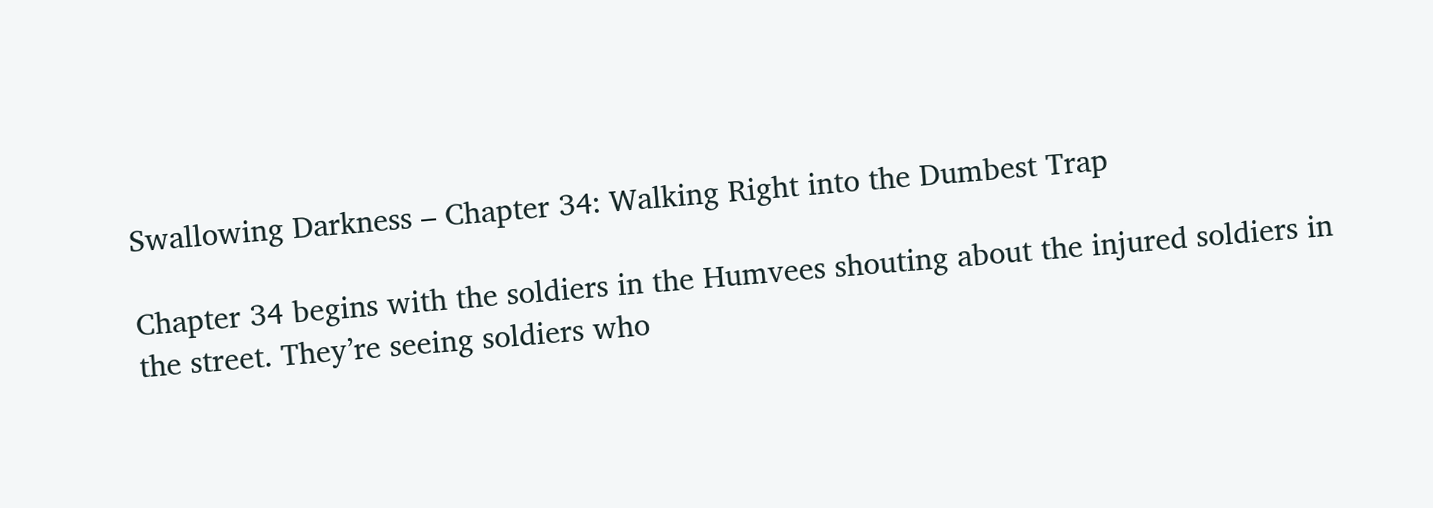Swallowing Darkness – Chapter 34: Walking Right into the Dumbest Trap

Chapter 34 begins with the soldiers in the Humvees shouting about the injured soldiers in the street. They’re seeing soldiers who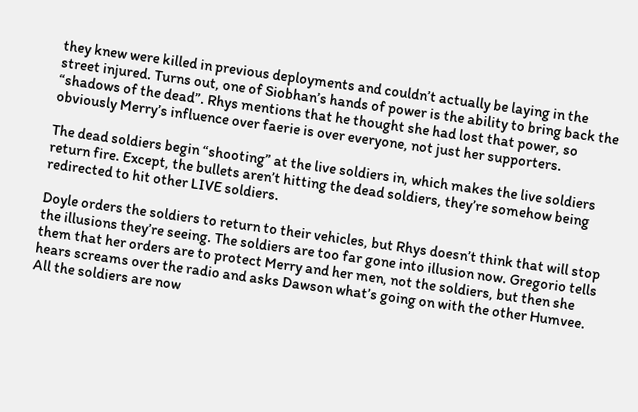they knew were killed in previous deployments and couldn’t actually be laying in the street injured. Turns out, one of Siobhan’s hands of power is the ability to bring back the “shadows of the dead”. Rhys mentions that he thought she had lost that power, so obviously Merry’s influence over faerie is over everyone, not just her supporters.

The dead soldiers begin “shooting” at the live soldiers in, which makes the live soldiers return fire. Except, the bullets aren’t hitting the dead soldiers, they’re somehow being redirected to hit other LIVE soldiers.

Doyle orders the soldiers to return to their vehicles, but Rhys doesn’t think that will stop the illusions they’re seeing. The soldiers are too far gone into illusion now. Gregorio tells them that her orders are to protect Merry and her men, not the soldiers, but then she hears screams over the radio and asks Dawson what’s going on with the other Humvee. All the soldiers are now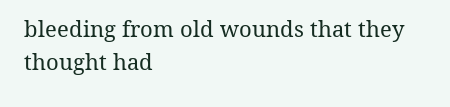bleeding from old wounds that they thought had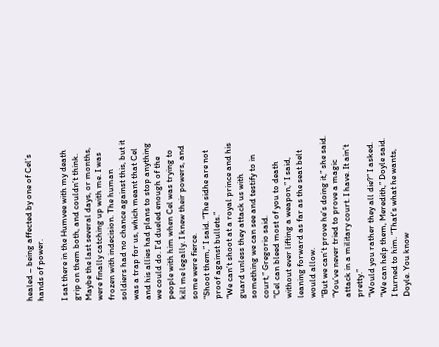healed – being affected by one of Cel’s hands of power.

I sat there in the Humvee with my death grip on them both, and couldn’t think. Maybe the last several days, or months, were finally catching up with me. I was frozen with indecision. The human soldiers had no chance against this, but it was a trap for us, which meant that Cel and his allies had plans to stop anything we could do. I’d dueled enough of the people with him when Cel was trying to kill me legally. I knew their powers, and some were fierce.
“Shoot them,” I said. “The sidhe are not proof against bullets.”
“We can’t shoot at a royal prince and his guard unless they attack us with something we can see and testify to in court,” Gregorio said.
“Cel can bleed most of you to death without ever lifting a weapon,” I said, leaning forward as far as the seat belt would allow.
“But we can’t prove he’s doing it,” she said. “You’ve never tried to prove a magic attack in a military court. I have. It ain’t pretty.”
“Would you rather they all die?” I asked.
“We can help them, Meredith,” Doyle said.
I turned to him. “That’s what he wants, Doyle. You know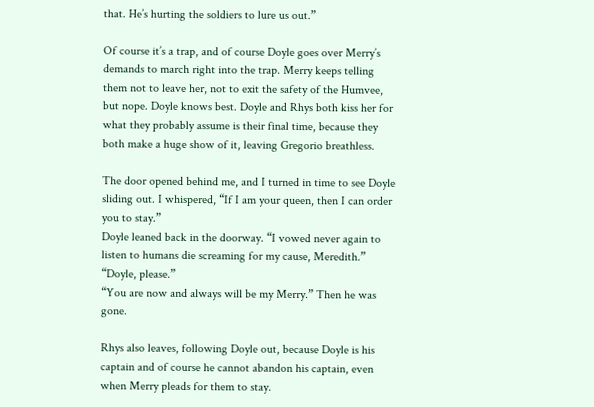that. He’s hurting the soldiers to lure us out.”

Of course it’s a trap, and of course Doyle goes over Merry’s demands to march right into the trap. Merry keeps telling them not to leave her, not to exit the safety of the Humvee, but nope. Doyle knows best. Doyle and Rhys both kiss her for what they probably assume is their final time, because they both make a huge show of it, leaving Gregorio breathless.

The door opened behind me, and I turned in time to see Doyle sliding out. I whispered, “If I am your queen, then I can order you to stay.”
Doyle leaned back in the doorway. “I vowed never again to listen to humans die screaming for my cause, Meredith.”
“Doyle, please.”
“You are now and always will be my Merry.” Then he was gone.

Rhys also leaves, following Doyle out, because Doyle is his captain and of course he cannot abandon his captain, even when Merry pleads for them to stay.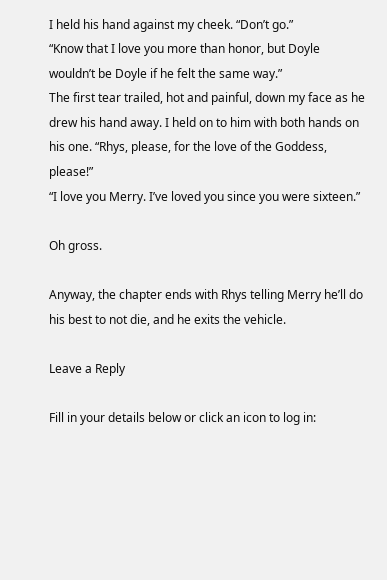I held his hand against my cheek. “Don’t go.”
“Know that I love you more than honor, but Doyle wouldn’t be Doyle if he felt the same way.”
The first tear trailed, hot and painful, down my face as he drew his hand away. I held on to him with both hands on his one. “Rhys, please, for the love of the Goddess, please!”
“I love you Merry. I’ve loved you since you were sixteen.”

Oh gross.

Anyway, the chapter ends with Rhys telling Merry he’ll do his best to not die, and he exits the vehicle.

Leave a Reply

Fill in your details below or click an icon to log in: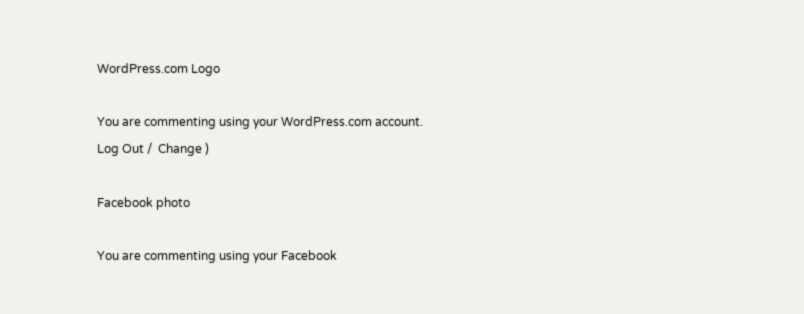WordPress.com Logo

You are commenting using your WordPress.com account. Log Out /  Change )

Facebook photo

You are commenting using your Facebook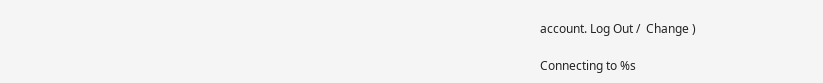account. Log Out /  Change )

Connecting to %s